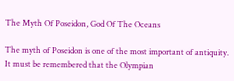The Myth Of Poseidon, God Of The Oceans

The myth of Poseidon is one of the most important of antiquity. It must be remembered that the Olympian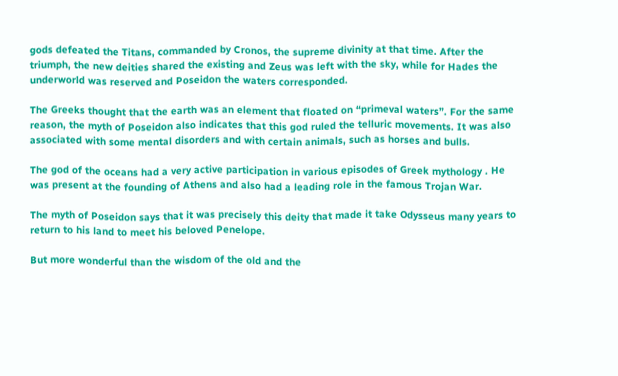gods defeated the Titans, commanded by Cronos, the supreme divinity at that time. After the triumph, the new deities shared the existing and Zeus was left with the sky, while for Hades the underworld was reserved and Poseidon the waters corresponded.

The Greeks thought that the earth was an element that floated on “primeval waters”. For the same reason, the myth of Poseidon also indicates that this god ruled the telluric movements. It was also associated with some mental disorders and with certain animals, such as horses and bulls.

The god of the oceans had a very active participation in various episodes of Greek mythology . He was present at the founding of Athens and also had a leading role in the famous Trojan War.

The myth of Poseidon says that it was precisely this deity that made it take Odysseus many years to return to his land to meet his beloved Penelope.

But more wonderful than the wisdom of the old and the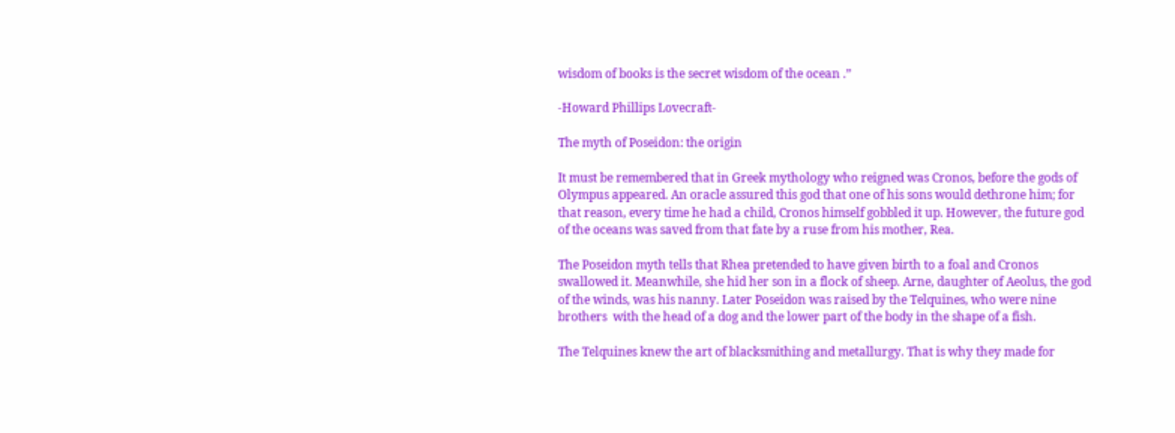wisdom of books is the secret wisdom of the ocean .”

-Howard Phillips Lovecraft-

The myth of Poseidon: the origin

It must be remembered that in Greek mythology who reigned was Cronos, before the gods of Olympus appeared. An oracle assured this god that one of his sons would dethrone him; for that reason, every time he had a child, Cronos himself gobbled it up. However, the future god of the oceans was saved from that fate by a ruse from his mother, Rea.

The Poseidon myth tells that Rhea pretended to have given birth to a foal and Cronos swallowed it. Meanwhile, she hid her son in a flock of sheep. Arne, daughter of Aeolus, the god of the winds, was his nanny. Later Poseidon was raised by the Telquines, who were nine brothers  with the head of a dog and the lower part of the body in the shape of a fish.

The Telquines knew the art of blacksmithing and metallurgy. That is why they made for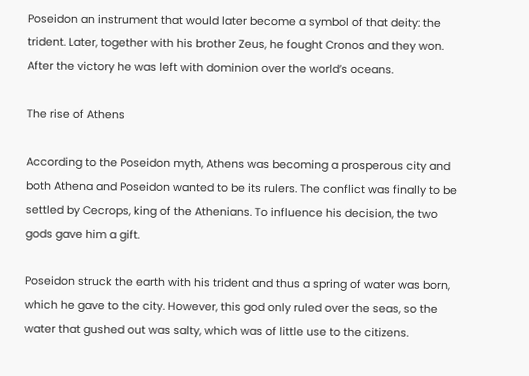Poseidon an instrument that would later become a symbol of that deity: the trident. Later, together with his brother Zeus, he fought Cronos and they won. After the victory he was left with dominion over the world’s oceans.

The rise of Athens

According to the Poseidon myth, Athens was becoming a prosperous city and both Athena and Poseidon wanted to be its rulers. The conflict was finally to be settled by Cecrops, king of the Athenians. To influence his decision, the two gods gave him a gift.

Poseidon struck the earth with his trident and thus a spring of water was born, which he gave to the city. However, this god only ruled over the seas, so the water that gushed out was salty, which was of little use to the citizens.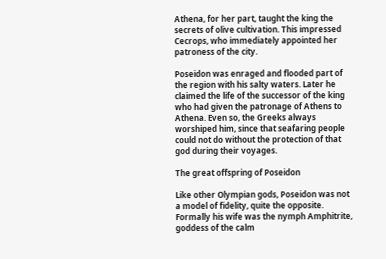Athena, for her part, taught the king the secrets of olive cultivation. This impressed Cecrops, who immediately appointed her patroness of the city.

Poseidon was enraged and flooded part of the region with his salty waters. Later he claimed the life of the successor of the king who had given the patronage of Athens to Athena. Even so, the Greeks always worshiped him, since that seafaring people could not do without the protection of that god during their voyages.

The great offspring of Poseidon

Like other Olympian gods, Poseidon was not a model of fidelity, quite the opposite. Formally his wife was the nymph Amphitrite, goddess of the calm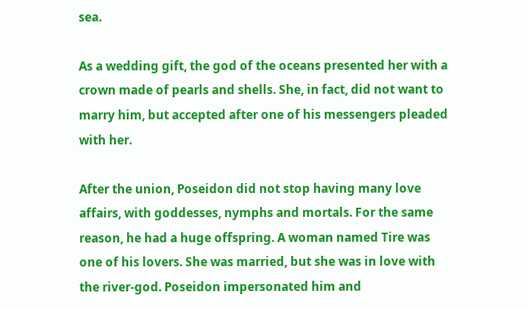sea.

As a wedding gift, the god of the oceans presented her with a crown made of pearls and shells. She, in fact, did not want to marry him, but accepted after one of his messengers pleaded with her.

After the union, Poseidon did not stop having many love affairs, with goddesses, nymphs and mortals. For the same reason, he had a huge offspring. A woman named Tire was one of his lovers. She was married, but she was in love with the river-god. Poseidon impersonated him and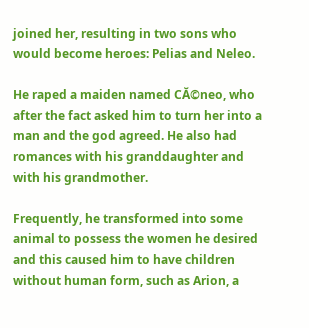joined her, resulting in two sons who would become heroes: Pelias and Neleo.

He raped a maiden named CĂ©neo, who after the fact asked him to turn her into a man and the god agreed. He also had romances with his granddaughter and with his grandmother.

Frequently, he transformed into some animal to possess the women he desired and this caused him to have children without human form, such as Arion, a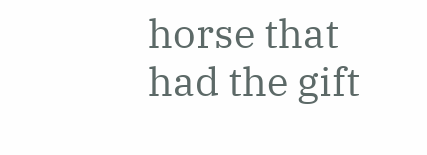horse that had the gift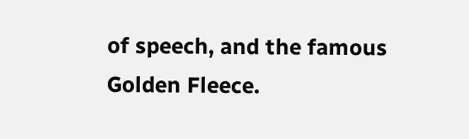of speech, and the famous Golden Fleece.